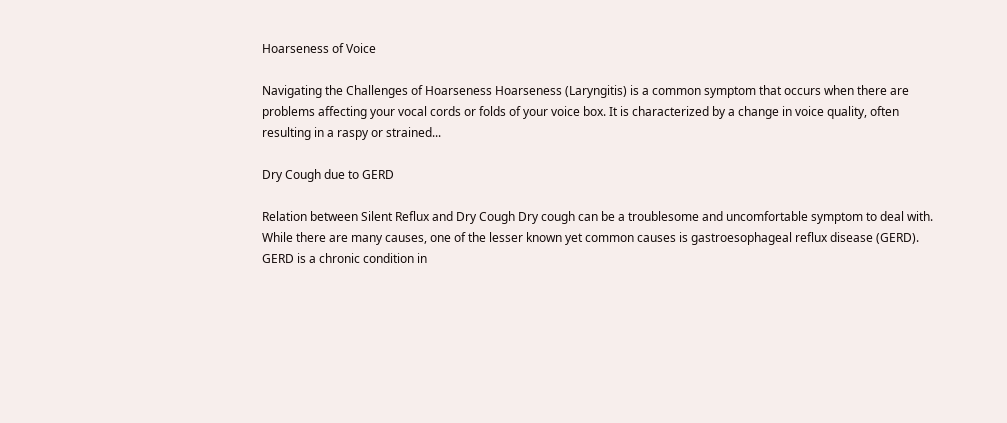Hoarseness of Voice

Navigating the Challenges of Hoarseness Hoarseness (Laryngitis) is a common symptom that occurs when there are problems affecting your vocal cords or folds of your voice box. It is characterized by a change in voice quality, often resulting in a raspy or strained...

Dry Cough due to GERD

Relation between Silent Reflux and Dry Cough Dry cough can be a troublesome and uncomfortable symptom to deal with. While there are many causes, one of the lesser known yet common causes is gastroesophageal reflux disease (GERD). GERD is a chronic condition in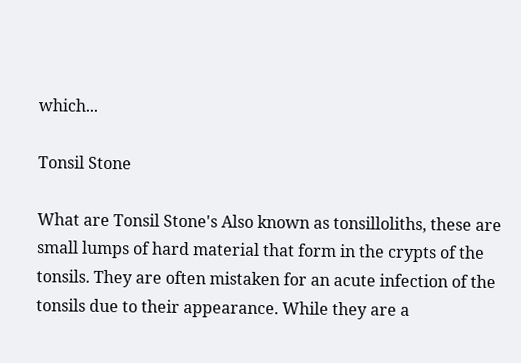which...

Tonsil Stone

What are Tonsil Stone's Also known as tonsilloliths, these are small lumps of hard material that form in the crypts of the tonsils. They are often mistaken for an acute infection of the tonsils due to their appearance. While they are a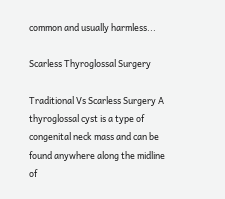common and usually harmless...

Scarless Thyroglossal Surgery

Traditional Vs Scarless Surgery A thyroglossal cyst is a type of congenital neck mass and can be found anywhere along the midline of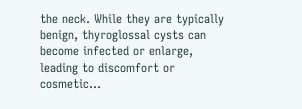the neck. While they are typically benign, thyroglossal cysts can become infected or enlarge, leading to discomfort or cosmetic...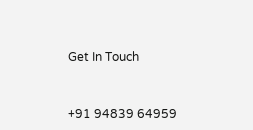Get In Touch


+91 94839 64959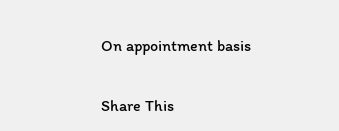On appointment basis

Share This